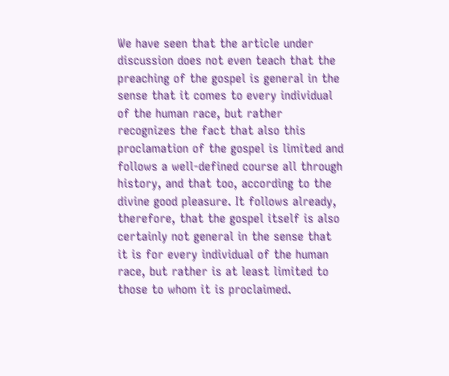We have seen that the article under discussion does not even teach that the preaching of the gospel is general in the sense that it comes to every individual of the human race, but rather recognizes the fact that also this proclamation of the gospel is limited and follows a well-defined course all through history, and that too, according to the divine good pleasure. It follows already, therefore, that the gospel itself is also certainly not general in the sense that it is for every individual of the human race, but rather is at least limited to those to whom it is proclaimed.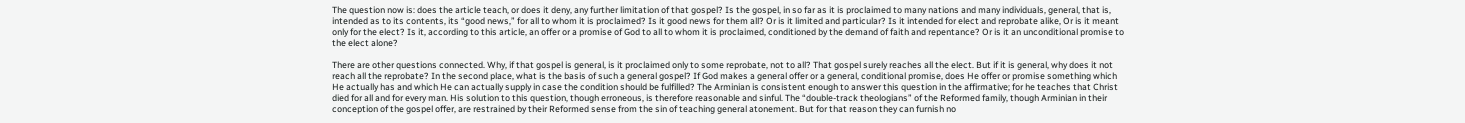The question now is: does the article teach, or does it deny, any further limitation of that gospel? Is the gospel, in so far as it is proclaimed to many nations and many individuals, general, that is, intended as to its contents, its “good news,” for all to whom it is proclaimed? Is it good news for them all? Or is it limited and particular? Is it intended for elect and reprobate alike, Or is it meant only for the elect? Is it, according to this article, an offer or a promise of God to all to whom it is proclaimed, conditioned by the demand of faith and repentance? Or is it an unconditional promise to the elect alone?

There are other questions connected. Why, if that gospel is general, is it proclaimed only to some reprobate, not to all? That gospel surely reaches all the elect. But if it is general, why does it not reach all the reprobate? In the second place, what is the basis of such a general gospel? If God makes a general offer or a general, conditional promise, does He offer or promise something which He actually has and which He can actually supply in case the condition should be fulfilled? The Arminian is consistent enough to answer this question in the affirmative; for he teaches that Christ died for all and for every man. His solution to this question, though erroneous, is therefore reasonable and sinful. The “double-track theologians” of the Reformed family, though Arminian in their conception of the gospel offer, are restrained by their Reformed sense from the sin of teaching general atonement. But for that reason they can furnish no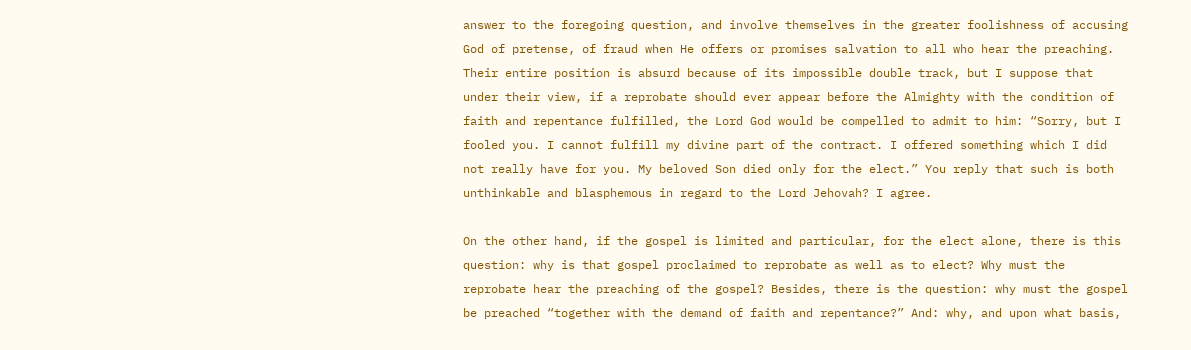answer to the foregoing question, and involve themselves in the greater foolishness of accusing God of pretense, of fraud when He offers or promises salvation to all who hear the preaching. Their entire position is absurd because of its impossible double track, but I suppose that under their view, if a reprobate should ever appear before the Almighty with the condition of faith and repentance fulfilled, the Lord God would be compelled to admit to him: “Sorry, but I fooled you. I cannot fulfill my divine part of the contract. I offered something which I did not really have for you. My beloved Son died only for the elect.” You reply that such is both unthinkable and blasphemous in regard to the Lord Jehovah? I agree.

On the other hand, if the gospel is limited and particular, for the elect alone, there is this question: why is that gospel proclaimed to reprobate as well as to elect? Why must the reprobate hear the preaching of the gospel? Besides, there is the question: why must the gospel be preached “together with the demand of faith and repentance?” And: why, and upon what basis,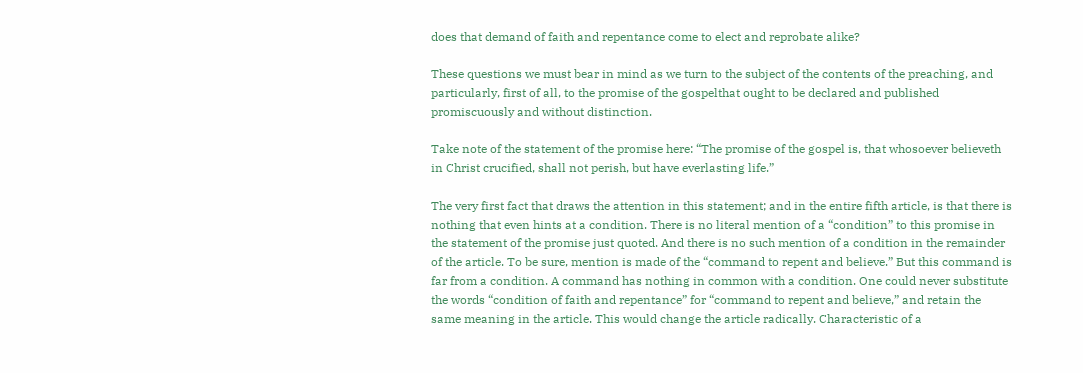does that demand of faith and repentance come to elect and reprobate alike?

These questions we must bear in mind as we turn to the subject of the contents of the preaching, and particularly, first of all, to the promise of the gospelthat ought to be declared and published promiscuously and without distinction.

Take note of the statement of the promise here: “The promise of the gospel is, that whosoever believeth in Christ crucified, shall not perish, but have everlasting life.”

The very first fact that draws the attention in this statement; and in the entire fifth article, is that there is nothing that even hints at a condition. There is no literal mention of a “condition” to this promise in the statement of the promise just quoted. And there is no such mention of a condition in the remainder of the article. To be sure, mention is made of the “command to repent and believe.” But this command is far from a condition. A command has nothing in common with a condition. One could never substitute the words “condition of faith and repentance” for “command to repent and believe,” and retain the same meaning in the article. This would change the article radically. Characteristic of a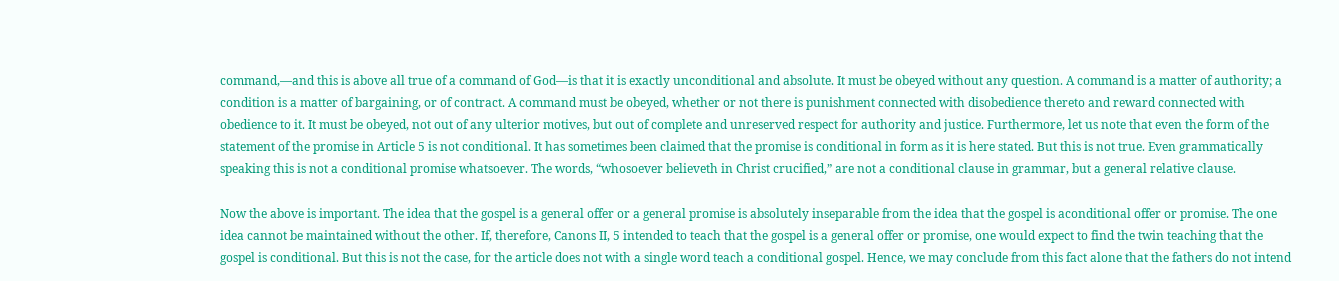command,—and this is above all true of a command of God—is that it is exactly unconditional and absolute. It must be obeyed without any question. A command is a matter of authority; a condition is a matter of bargaining, or of contract. A command must be obeyed, whether or not there is punishment connected with disobedience thereto and reward connected with obedience to it. It must be obeyed, not out of any ulterior motives, but out of complete and unreserved respect for authority and justice. Furthermore, let us note that even the form of the statement of the promise in Article 5 is not conditional. It has sometimes been claimed that the promise is conditional in form as it is here stated. But this is not true. Even grammatically speaking this is not a conditional promise whatsoever. The words, “whosoever believeth in Christ crucified,” are not a conditional clause in grammar, but a general relative clause.

Now the above is important. The idea that the gospel is a general offer or a general promise is absolutely inseparable from the idea that the gospel is aconditional offer or promise. The one idea cannot be maintained without the other. If, therefore, Canons II, 5 intended to teach that the gospel is a general offer or promise, one would expect to find the twin teaching that the gospel is conditional. But this is not the case, for the article does not with a single word teach a conditional gospel. Hence, we may conclude from this fact alone that the fathers do not intend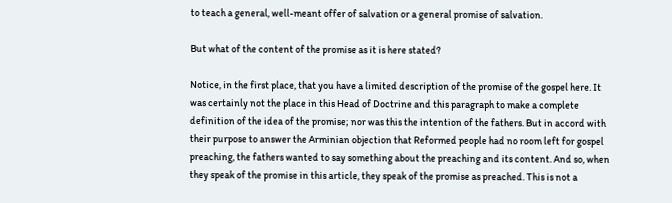to teach a general, well-meant offer of salvation or a general promise of salvation.

But what of the content of the promise as it is here stated?

Notice, in the first place, that you have a limited description of the promise of the gospel here. It was certainly not the place in this Head of Doctrine and this paragraph to make a complete definition of the idea of the promise; nor was this the intention of the fathers. But in accord with their purpose to answer the Arminian objection that Reformed people had no room left for gospel preaching, the fathers wanted to say something about the preaching and its content. And so, when they speak of the promise in this article, they speak of the promise as preached. This is not a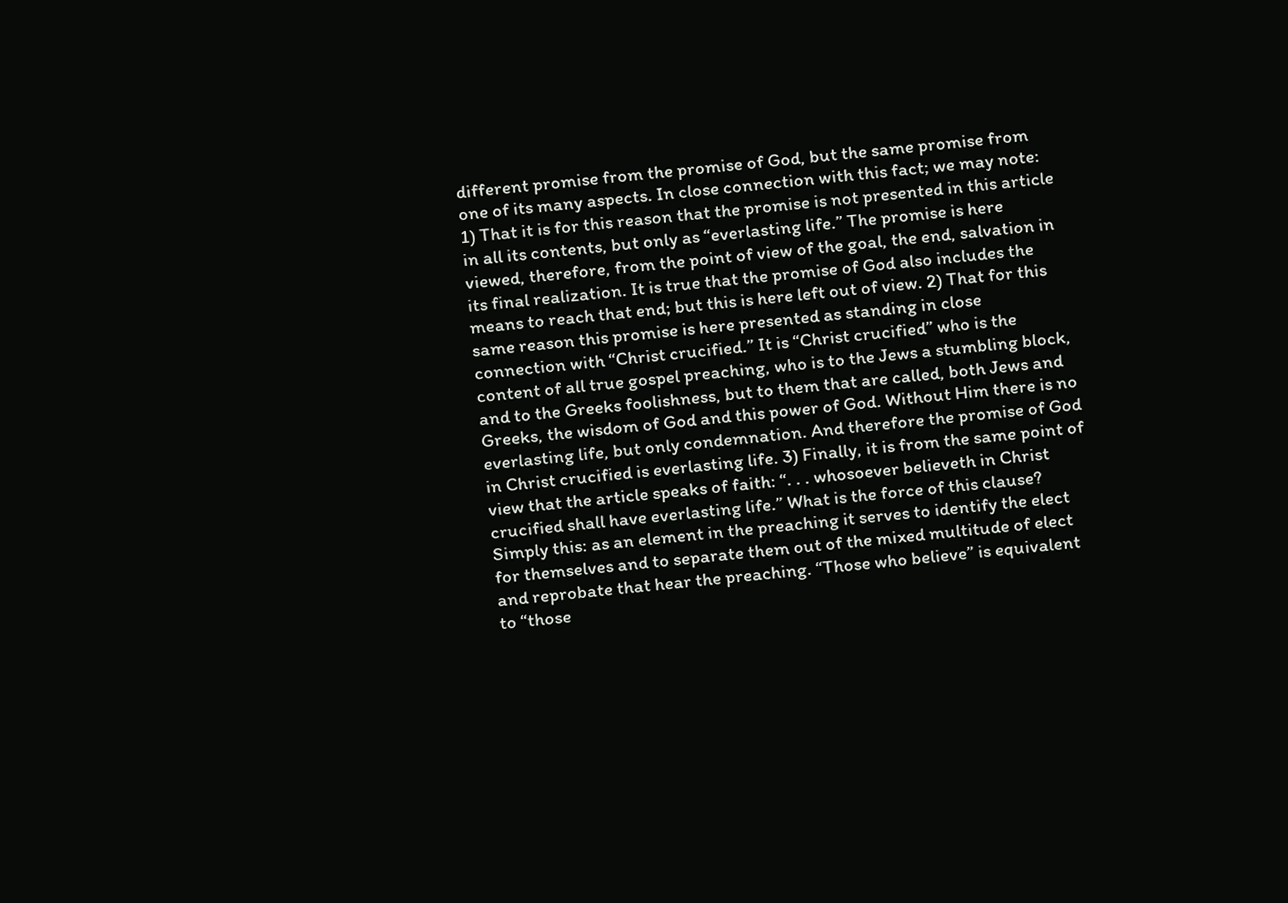different promise from the promise of God, but the same promise from one of its many aspects. In close connection with this fact; we may note: 1) That it is for this reason that the promise is not presented in this article in all its contents, but only as “everlasting life.” The promise is here viewed, therefore, from the point of view of the goal, the end, salvation in its final realization. It is true that the promise of God also includes the means to reach that end; but this is here left out of view. 2) That for this same reason this promise is here presented as standing in close connection with “Christ crucified.” It is “Christ crucified” who is the content of all true gospel preaching, who is to the Jews a stumbling block, and to the Greeks foolishness, but to them that are called, both Jews and Greeks, the wisdom of God and this power of God. Without Him there is no everlasting life, but only condemnation. And therefore the promise of God in Christ crucified is everlasting life. 3) Finally, it is from the same point of view that the article speaks of faith: “. . . whosoever believeth in Christ crucified shall have everlasting life.” What is the force of this clause? Simply this: as an element in the preaching it serves to identify the elect for themselves and to separate them out of the mixed multitude of elect and reprobate that hear the preaching. “Those who believe” is equivalent to “those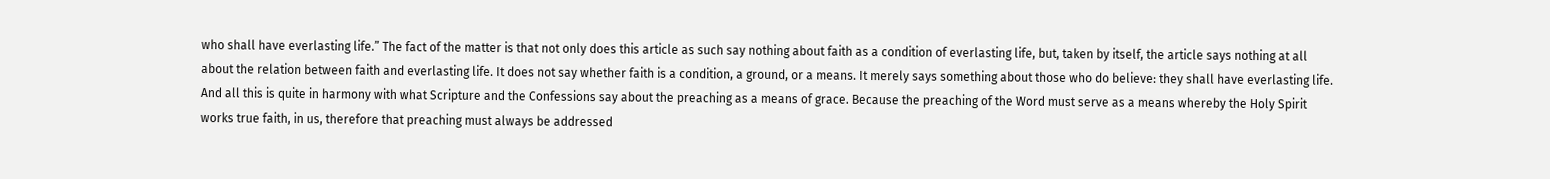who shall have everlasting life.” The fact of the matter is that not only does this article as such say nothing about faith as a condition of everlasting life, but, taken by itself, the article says nothing at all about the relation between faith and everlasting life. It does not say whether faith is a condition, a ground, or a means. It merely says something about those who do believe: they shall have everlasting life. And all this is quite in harmony with what Scripture and the Confessions say about the preaching as a means of grace. Because the preaching of the Word must serve as a means whereby the Holy Spirit works true faith, in us, therefore that preaching must always be addressed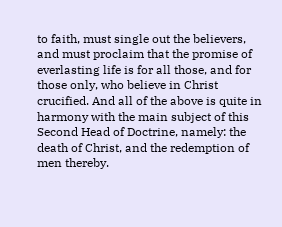to faith, must single out the believers, and must proclaim that the promise of everlasting life is for all those, and for those only, who believe in Christ crucified. And all of the above is quite in harmony with the main subject of this Second Head of Doctrine, namely: the death of Christ, and the redemption of men thereby.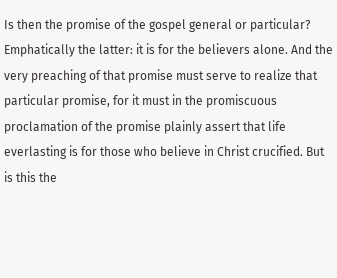Is then the promise of the gospel general or particular? Emphatically the latter: it is for the believers alone. And the very preaching of that promise must serve to realize that particular promise, for it must in the promiscuous proclamation of the promise plainly assert that life everlasting is for those who believe in Christ crucified. But is this the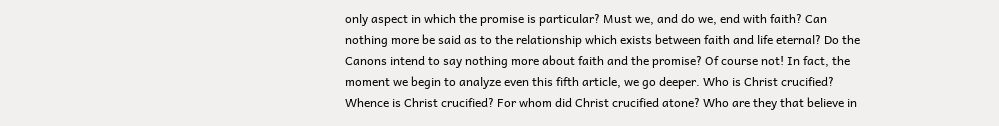only aspect in which the promise is particular? Must we, and do we, end with faith? Can nothing more be said as to the relationship which exists between faith and life eternal? Do the Canons intend to say nothing more about faith and the promise? Of course not! In fact, the moment we begin to analyze even this fifth article, we go deeper. Who is Christ crucified? Whence is Christ crucified? For whom did Christ crucified atone? Who are they that believe in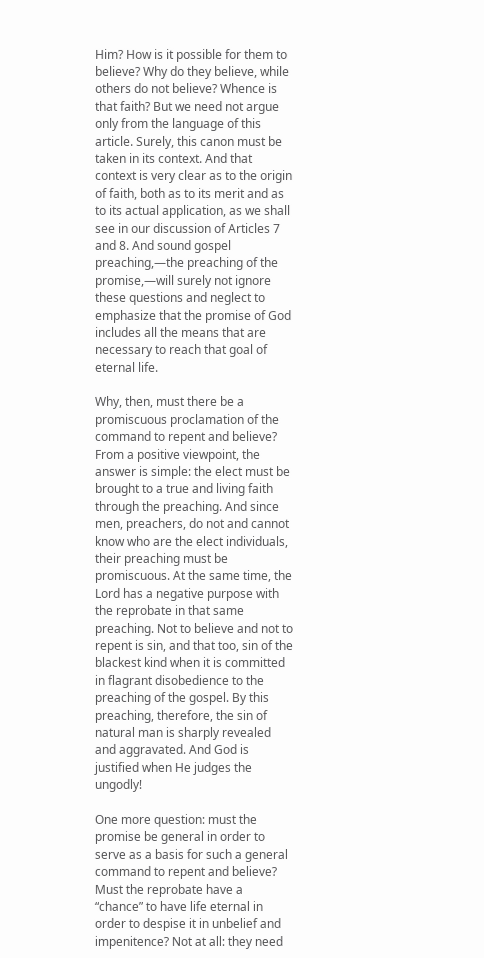Him? How is it possible for them to believe? Why do they believe, while others do not believe? Whence is that faith? But we need not argue only from the language of this article. Surely, this canon must be taken in its context. And that context is very clear as to the origin of faith, both as to its merit and as to its actual application, as we shall see in our discussion of Articles 7 and 8. And sound gospel preaching,—the preaching of the promise,—will surely not ignore these questions and neglect to emphasize that the promise of God includes all the means that are necessary to reach that goal of eternal life.

Why, then, must there be a promiscuous proclamation of the command to repent and believe? From a positive viewpoint, the answer is simple: the elect must be brought to a true and living faith through the preaching. And since men, preachers, do not and cannot know who are the elect individuals, their preaching must be promiscuous. At the same time, the Lord has a negative purpose with the reprobate in that same preaching. Not to believe and not to repent is sin, and that too, sin of the blackest kind when it is committed in flagrant disobedience to the preaching of the gospel. By this preaching, therefore, the sin of natural man is sharply revealed and aggravated. And God is justified when He judges the ungodly!

One more question: must the promise be general in order to serve as a basis for such a general command to repent and believe? Must the reprobate have a “chance” to have life eternal in order to despise it in unbelief and impenitence? Not at all: they need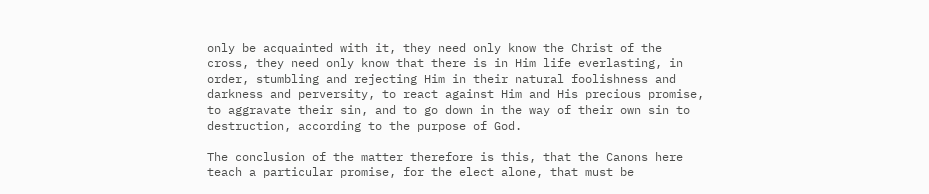only be acquainted with it, they need only know the Christ of the cross, they need only know that there is in Him life everlasting, in order, stumbling and rejecting Him in their natural foolishness and darkness and perversity, to react against Him and His precious promise, to aggravate their sin, and to go down in the way of their own sin to destruction, according to the purpose of God.

The conclusion of the matter therefore is this, that the Canons here teach a particular promise, for the elect alone, that must be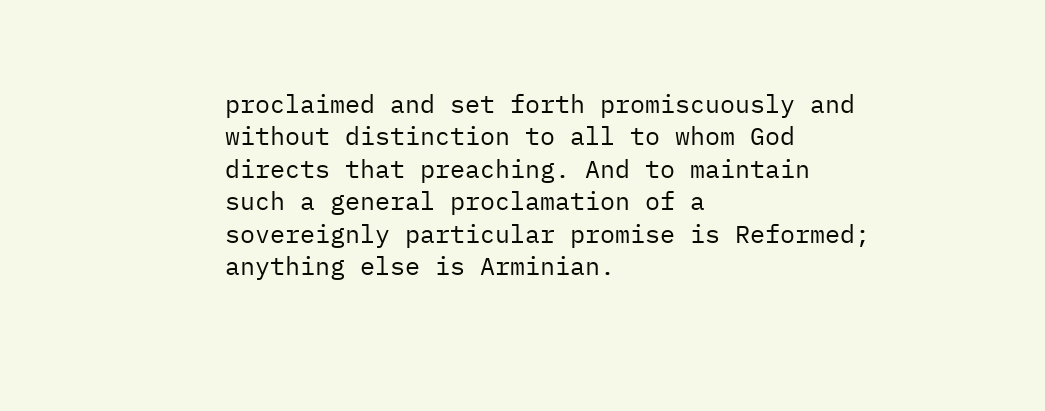proclaimed and set forth promiscuously and without distinction to all to whom God directs that preaching. And to maintain such a general proclamation of a sovereignly particular promise is Reformed; anything else is Arminian.